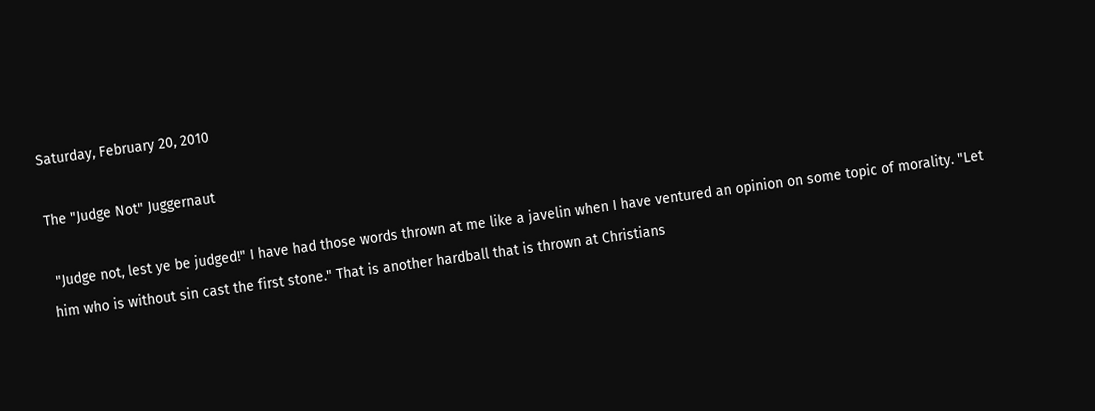Saturday, February 20, 2010

The "Judge Not" Juggernaut

 "Judge not, lest ye be judged!" I have had those words thrown at me like a javelin when I have ventured an opinion on some topic of morality. "Let him who is without sin cast the first stone." That is another hardball that is thrown at Christians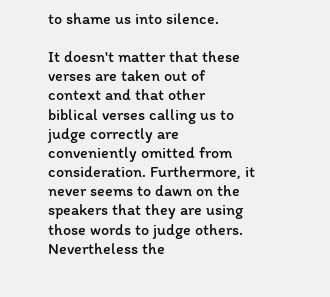to shame us into silence.

It doesn't matter that these verses are taken out of context and that other biblical verses calling us to judge correctly are conveniently omitted from consideration. Furthermore, it never seems to dawn on the speakers that they are using those words to judge others. Nevertheless the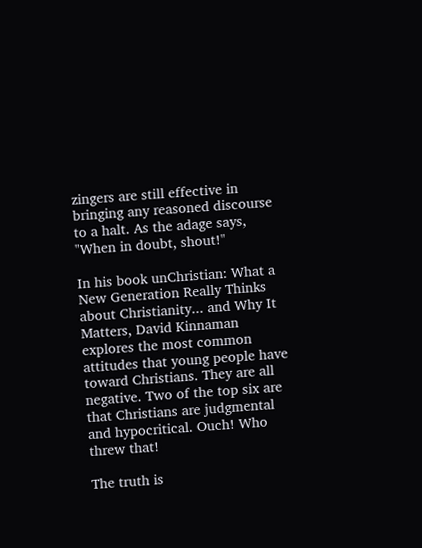zingers are still effective in bringing any reasoned discourse to a halt. As the adage says, "When in doubt, shout!"

In his book unChristian: What a New Generation Really Thinks about Christianity... and Why It Matters, David Kinnaman explores the most common attitudes that young people have toward Christians. They are all negative. Two of the top six are that Christians are judgmental and hypocritical. Ouch! Who threw that!

The truth is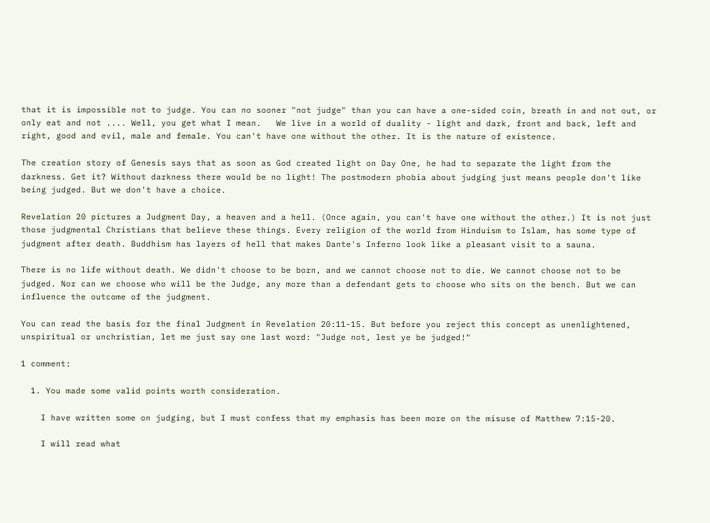that it is impossible not to judge. You can no sooner "not judge" than you can have a one-sided coin, breath in and not out, or only eat and not .... Well, you get what I mean.   We live in a world of duality - light and dark, front and back, left and right, good and evil, male and female. You can't have one without the other. It is the nature of existence.

The creation story of Genesis says that as soon as God created light on Day One, he had to separate the light from the darkness. Get it? Without darkness there would be no light! The postmodern phobia about judging just means people don't like being judged. But we don't have a choice.

Revelation 20 pictures a Judgment Day, a heaven and a hell. (Once again, you can't have one without the other.) It is not just those judgmental Christians that believe these things. Every religion of the world from Hinduism to Islam, has some type of judgment after death. Buddhism has layers of hell that makes Dante's Inferno look like a pleasant visit to a sauna.

There is no life without death. We didn't choose to be born, and we cannot choose not to die. We cannot choose not to be judged. Nor can we choose who will be the Judge, any more than a defendant gets to choose who sits on the bench. But we can influence the outcome of the judgment.

You can read the basis for the final Judgment in Revelation 20:11-15. But before you reject this concept as unenlightened, unspiritual or unchristian, let me just say one last word: "Judge not, lest ye be judged!"

1 comment:

  1. You made some valid points worth consideration.

    I have written some on judging, but I must confess that my emphasis has been more on the misuse of Matthew 7:15-20.

    I will read what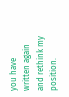you have written again and rethink my position.